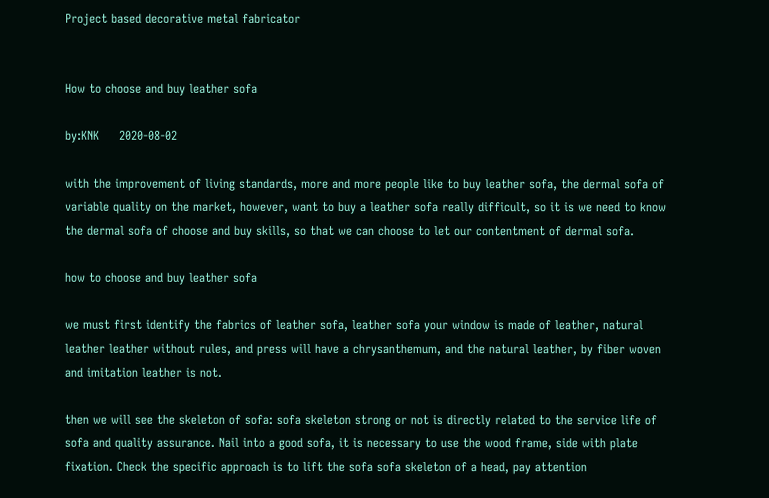Project based decorative metal fabricator


How to choose and buy leather sofa

by:KNK     2020-08-02

with the improvement of living standards, more and more people like to buy leather sofa, the dermal sofa of variable quality on the market, however, want to buy a leather sofa really difficult, so it is we need to know the dermal sofa of choose and buy skills, so that we can choose to let our contentment of dermal sofa.

how to choose and buy leather sofa

we must first identify the fabrics of leather sofa, leather sofa your window is made of leather, natural leather leather without rules, and press will have a chrysanthemum, and the natural leather, by fiber woven and imitation leather is not.

then we will see the skeleton of sofa: sofa skeleton strong or not is directly related to the service life of sofa and quality assurance. Nail into a good sofa, it is necessary to use the wood frame, side with plate fixation. Check the specific approach is to lift the sofa sofa skeleton of a head, pay attention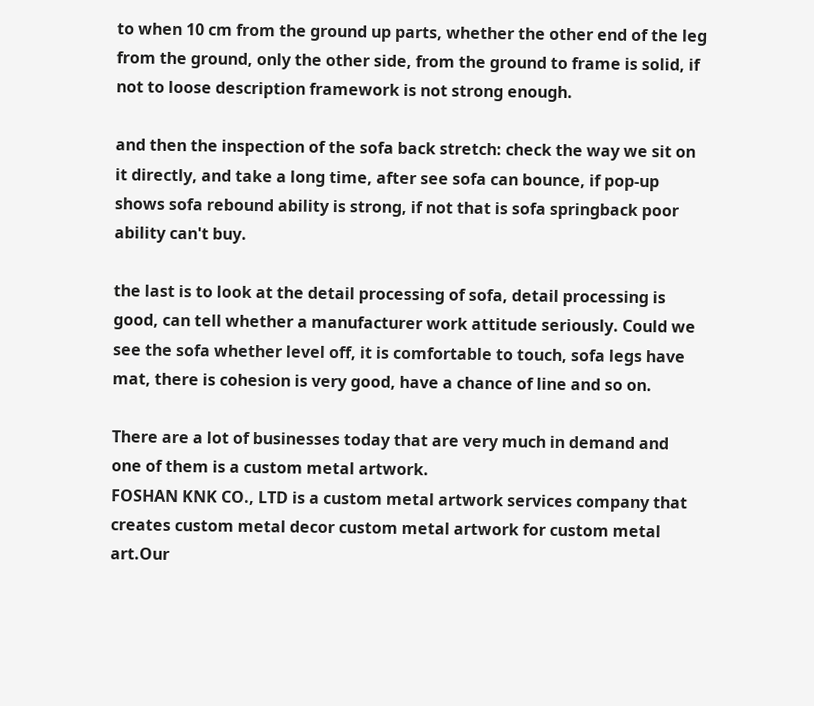to when 10 cm from the ground up parts, whether the other end of the leg from the ground, only the other side, from the ground to frame is solid, if not to loose description framework is not strong enough.

and then the inspection of the sofa back stretch: check the way we sit on it directly, and take a long time, after see sofa can bounce, if pop-up shows sofa rebound ability is strong, if not that is sofa springback poor ability can't buy.

the last is to look at the detail processing of sofa, detail processing is good, can tell whether a manufacturer work attitude seriously. Could we see the sofa whether level off, it is comfortable to touch, sofa legs have mat, there is cohesion is very good, have a chance of line and so on.

There are a lot of businesses today that are very much in demand and one of them is a custom metal artwork.
FOSHAN KNK CO., LTD is a custom metal artwork services company that creates custom metal decor custom metal artwork for custom metal art.Our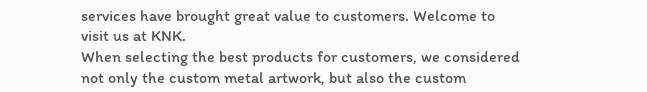services have brought great value to customers. Welcome to visit us at KNK.
When selecting the best products for customers, we considered not only the custom metal artwork, but also the custom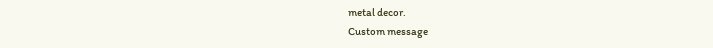metal decor.
Custom message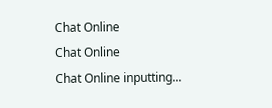Chat Online
Chat Online
Chat Online inputting...